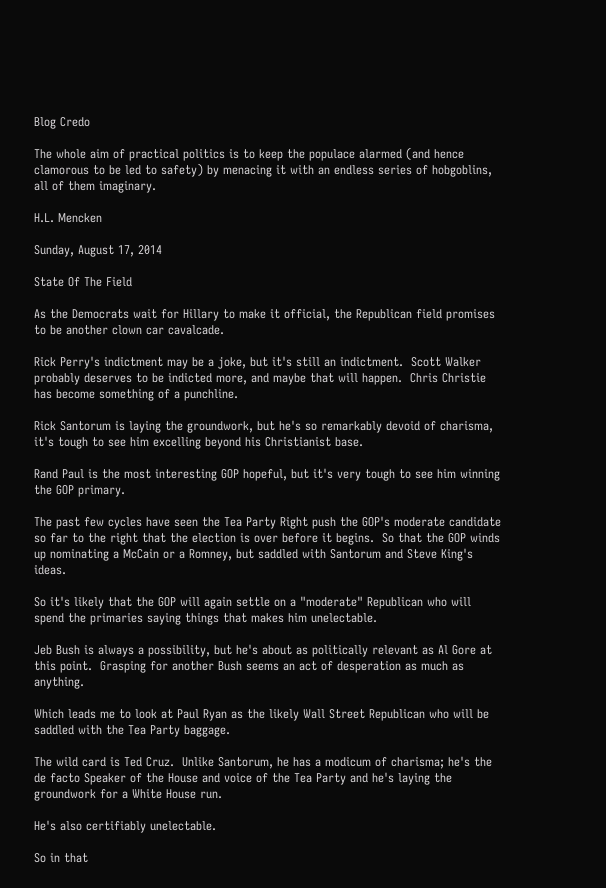Blog Credo

The whole aim of practical politics is to keep the populace alarmed (and hence clamorous to be led to safety) by menacing it with an endless series of hobgoblins, all of them imaginary.

H.L. Mencken

Sunday, August 17, 2014

State Of The Field

As the Democrats wait for Hillary to make it official, the Republican field promises to be another clown car cavalcade.

Rick Perry's indictment may be a joke, but it's still an indictment.  Scott Walker probably deserves to be indicted more, and maybe that will happen.  Chris Christie has become something of a punchline.

Rick Santorum is laying the groundwork, but he's so remarkably devoid of charisma, it's tough to see him excelling beyond his Christianist base.

Rand Paul is the most interesting GOP hopeful, but it's very tough to see him winning the GOP primary.

The past few cycles have seen the Tea Party Right push the GOP's moderate candidate so far to the right that the election is over before it begins.  So that the GOP winds up nominating a McCain or a Romney, but saddled with Santorum and Steve King's ideas.

So it's likely that the GOP will again settle on a "moderate" Republican who will spend the primaries saying things that makes him unelectable.

Jeb Bush is always a possibility, but he's about as politically relevant as Al Gore at this point.  Grasping for another Bush seems an act of desperation as much as anything.

Which leads me to look at Paul Ryan as the likely Wall Street Republican who will be saddled with the Tea Party baggage.

The wild card is Ted Cruz.  Unlike Santorum, he has a modicum of charisma; he's the de facto Speaker of the House and voice of the Tea Party and he's laying the groundwork for a White House run.

He's also certifiably unelectable.

So in that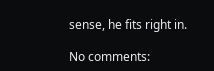sense, he fits right in.

No comments: